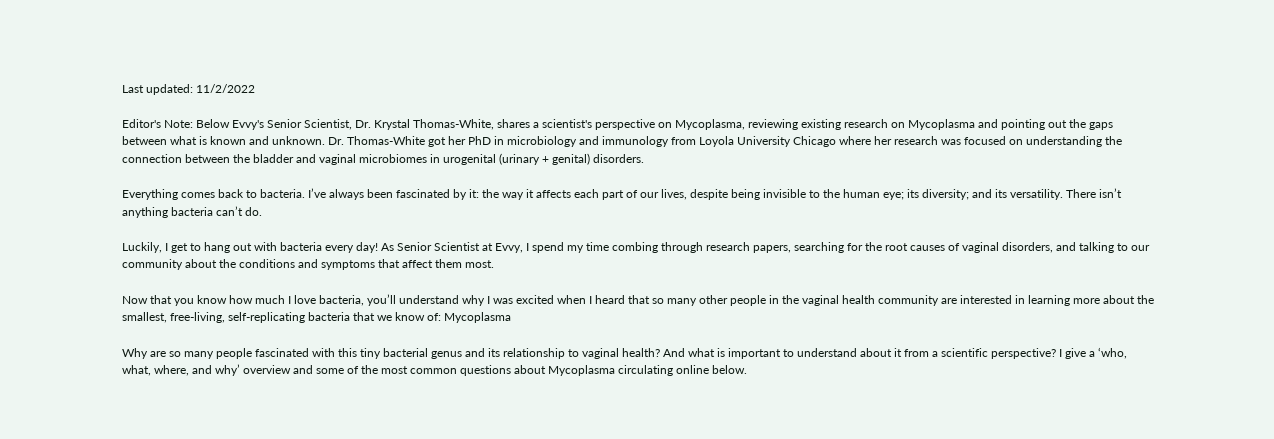Last updated: 11/2/2022

Editor's Note: Below Evvy's Senior Scientist, Dr. Krystal Thomas-White, shares a scientist's perspective on Mycoplasma, reviewing existing research on Mycoplasma and pointing out the gaps between what is known and unknown. Dr. Thomas-White got her PhD in microbiology and immunology from Loyola University Chicago where her research was focused on understanding the connection between the bladder and vaginal microbiomes in urogenital (urinary + genital) disorders.

Everything comes back to bacteria. I’ve always been fascinated by it: the way it affects each part of our lives, despite being invisible to the human eye; its diversity; and its versatility. There isn’t anything bacteria can’t do.

Luckily, I get to hang out with bacteria every day! As Senior Scientist at Evvy, I spend my time combing through research papers, searching for the root causes of vaginal disorders, and talking to our community about the conditions and symptoms that affect them most.

Now that you know how much I love bacteria, you’ll understand why I was excited when I heard that so many other people in the vaginal health community are interested in learning more about the smallest, free-living, self-replicating bacteria that we know of: Mycoplasma

Why are so many people fascinated with this tiny bacterial genus and its relationship to vaginal health? And what is important to understand about it from a scientific perspective? I give a ‘who, what, where, and why’ overview and some of the most common questions about Mycoplasma circulating online below.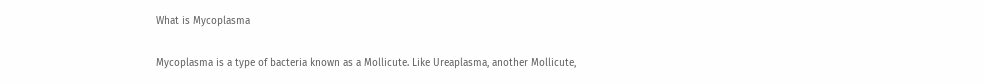What is Mycoplasma

Mycoplasma is a type of bacteria known as a Mollicute. Like Ureaplasma, another Mollicute,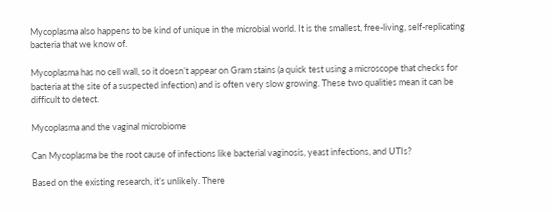Mycoplasma also happens to be kind of unique in the microbial world. It is the smallest, free-living, self-replicating bacteria that we know of.

Mycoplasma has no cell wall, so it doesn’t appear on Gram stains (a quick test using a microscope that checks for bacteria at the site of a suspected infection) and is often very slow growing. These two qualities mean it can be difficult to detect.

Mycoplasma and the vaginal microbiome

Can Mycoplasma be the root cause of infections like bacterial vaginosis, yeast infections, and UTIs?

Based on the existing research, it’s unlikely. There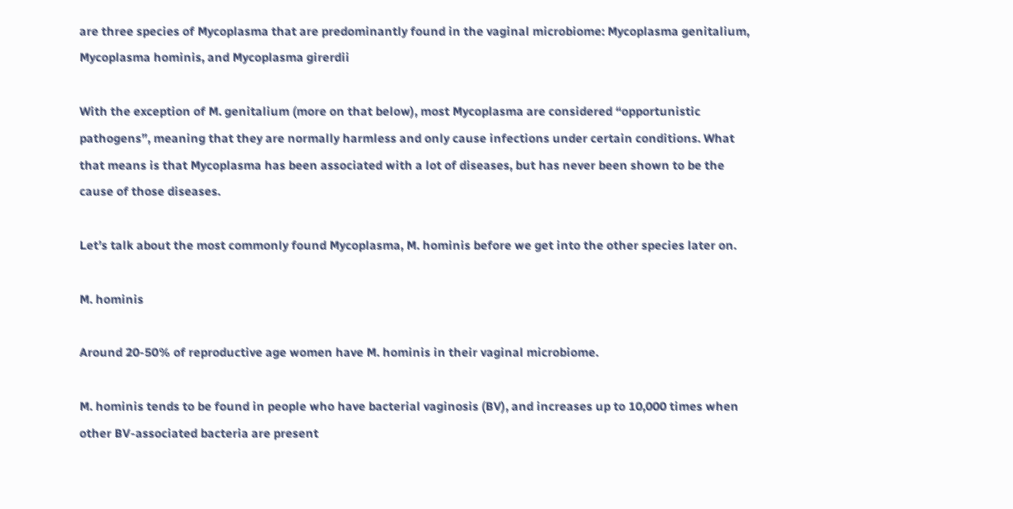are three species of Mycoplasma that are predominantly found in the vaginal microbiome: Mycoplasma genitalium, Mycoplasma hominis, and Mycoplasma girerdii

With the exception of M. genitalium (more on that below), most Mycoplasma are considered “opportunistic pathogens”, meaning that they are normally harmless and only cause infections under certain conditions. What that means is that Mycoplasma has been associated with a lot of diseases, but has never been shown to be the cause of those diseases.

Let’s talk about the most commonly found Mycoplasma, M. hominis before we get into the other species later on.

M. hominis

Around 20-50% of reproductive age women have M. hominis in their vaginal microbiome.

M. hominis tends to be found in people who have bacterial vaginosis (BV), and increases up to 10,000 times when other BV-associated bacteria are present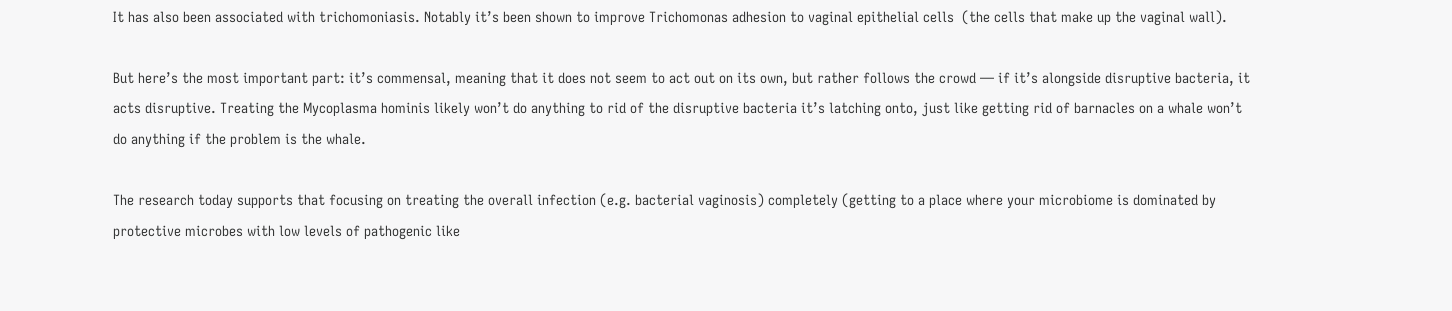It has also been associated with trichomoniasis. Notably it’s been shown to improve Trichomonas adhesion to vaginal epithelial cells  (the cells that make up the vaginal wall).

But here’s the most important part: it’s commensal, meaning that it does not seem to act out on its own, but rather follows the crowd — if it’s alongside disruptive bacteria, it acts disruptive. Treating the Mycoplasma hominis likely won’t do anything to rid of the disruptive bacteria it’s latching onto, just like getting rid of barnacles on a whale won’t do anything if the problem is the whale.

The research today supports that focusing on treating the overall infection (e.g. bacterial vaginosis) completely (getting to a place where your microbiome is dominated by protective microbes with low levels of pathogenic like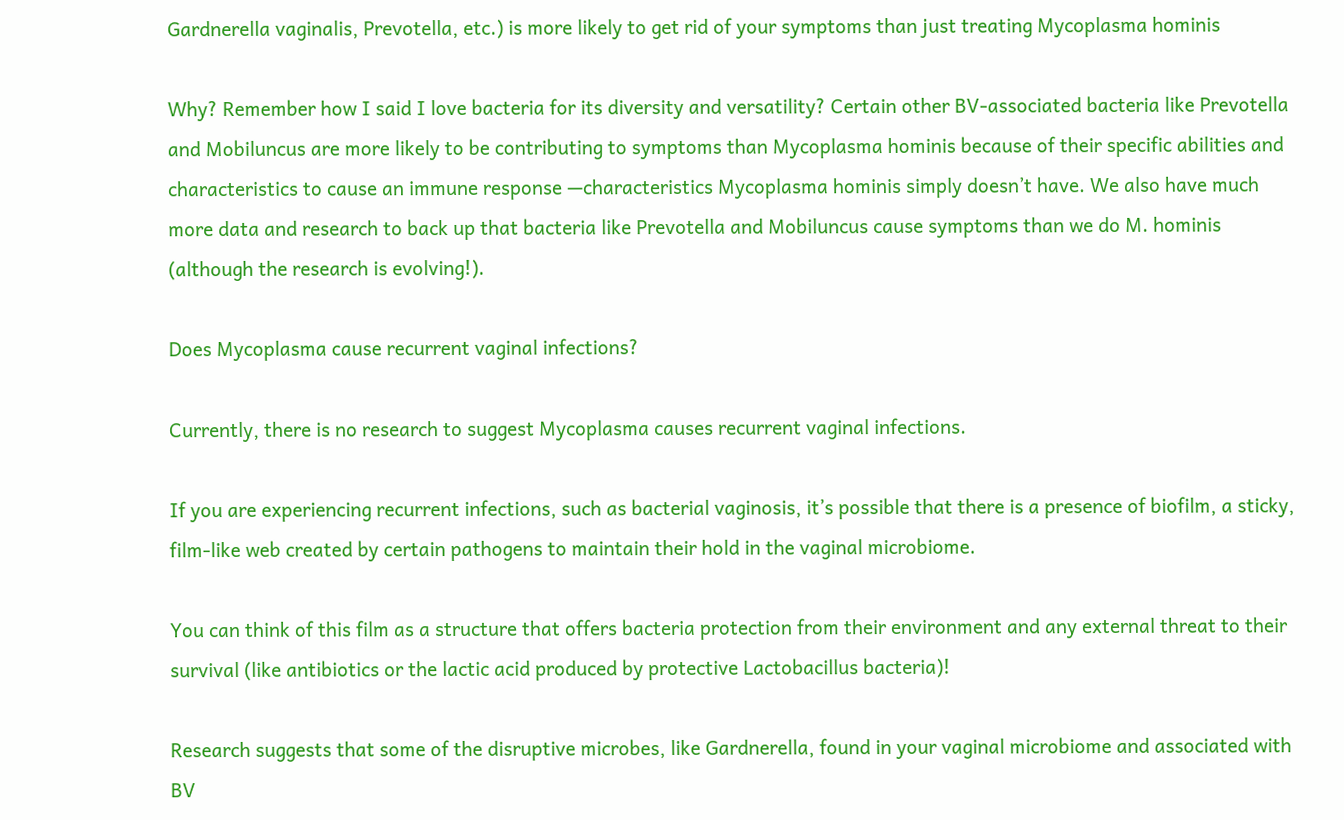Gardnerella vaginalis, Prevotella, etc.) is more likely to get rid of your symptoms than just treating Mycoplasma hominis

Why? Remember how I said I love bacteria for its diversity and versatility? Certain other BV-associated bacteria like Prevotella and Mobiluncus are more likely to be contributing to symptoms than Mycoplasma hominis because of their specific abilities and characteristics to cause an immune response —characteristics Mycoplasma hominis simply doesn’t have. We also have much more data and research to back up that bacteria like Prevotella and Mobiluncus cause symptoms than we do M. hominis (although the research is evolving!).

Does Mycoplasma cause recurrent vaginal infections?

Currently, there is no research to suggest Mycoplasma causes recurrent vaginal infections.

If you are experiencing recurrent infections, such as bacterial vaginosis, it’s possible that there is a presence of biofilm, a sticky, film-like web created by certain pathogens to maintain their hold in the vaginal microbiome.

You can think of this film as a structure that offers bacteria protection from their environment and any external threat to their survival (like antibiotics or the lactic acid produced by protective Lactobacillus bacteria)!

Research suggests that some of the disruptive microbes, like Gardnerella, found in your vaginal microbiome and associated with BV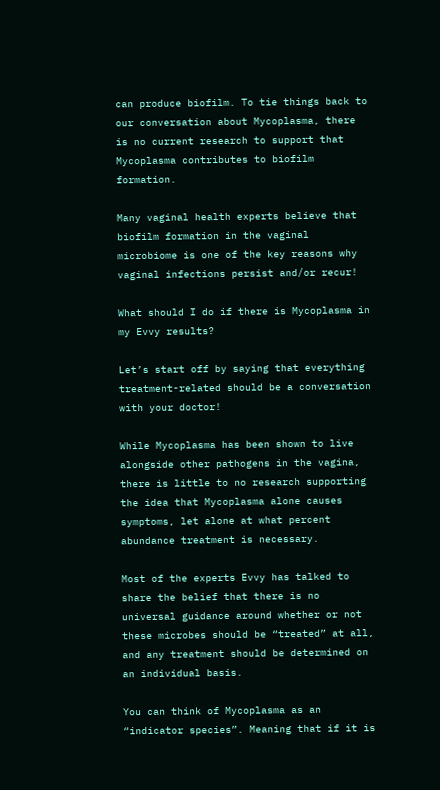can produce biofilm. To tie things back to our conversation about Mycoplasma, there is no current research to support that Mycoplasma contributes to biofilm formation.

Many vaginal health experts believe that biofilm formation in the vaginal microbiome is one of the key reasons why vaginal infections persist and/or recur!

What should I do if there is Mycoplasma in my Evvy results?

Let’s start off by saying that everything treatment-related should be a conversation with your doctor!

While Mycoplasma has been shown to live alongside other pathogens in the vagina, there is little to no research supporting the idea that Mycoplasma alone causes symptoms, let alone at what percent abundance treatment is necessary.

Most of the experts Evvy has talked to share the belief that there is no universal guidance around whether or not these microbes should be “treated” at all, and any treatment should be determined on an individual basis.

You can think of Mycoplasma as an “indicator species”. Meaning that if it is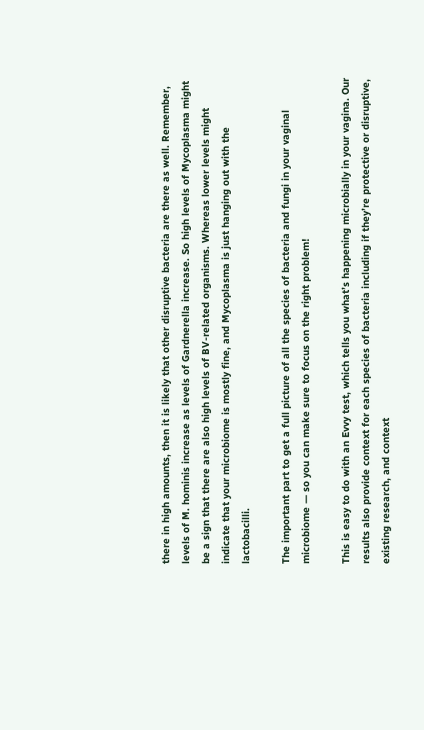there in high amounts, then it is likely that other disruptive bacteria are there as well. Remember, levels of M. hominis increase as levels of Gardnerella increase. So high levels of Mycoplasma might be a sign that there are also high levels of BV-related organisms. Whereas lower levels might indicate that your microbiome is mostly fine, and Mycoplasma is just hanging out with the lactobacilli.

The important part to get a full picture of all the species of bacteria and fungi in your vaginal microbiome — so you can make sure to focus on the right problem!

This is easy to do with an Evvy test, which tells you what’s happening microbially in your vagina. Our results also provide context for each species of bacteria including if they’re protective or disruptive, existing research, and context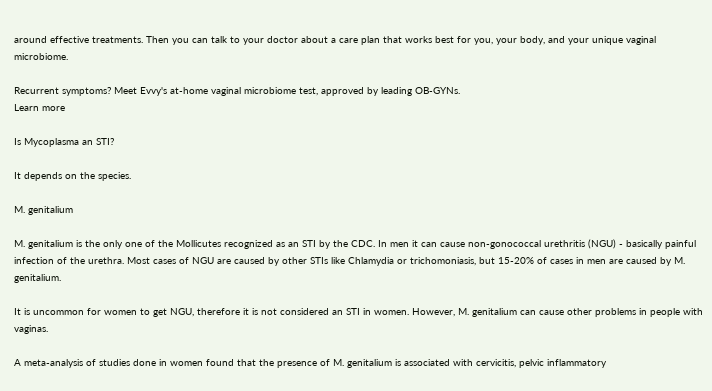around effective treatments. Then you can talk to your doctor about a care plan that works best for you, your body, and your unique vaginal microbiome.

Recurrent symptoms? Meet Evvy's at-home vaginal microbiome test, approved by leading OB-GYNs.
Learn more

Is Mycoplasma an STI?

It depends on the species.

M. genitalium

M. genitalium is the only one of the Mollicutes recognized as an STI by the CDC. In men it can cause non-gonococcal urethritis (NGU) - basically painful infection of the urethra. Most cases of NGU are caused by other STIs like Chlamydia or trichomoniasis, but 15-20% of cases in men are caused by M. genitalium.

It is uncommon for women to get NGU, therefore it is not considered an STI in women. However, M. genitalium can cause other problems in people with vaginas.

A meta-analysis of studies done in women found that the presence of M. genitalium is associated with cervicitis, pelvic inflammatory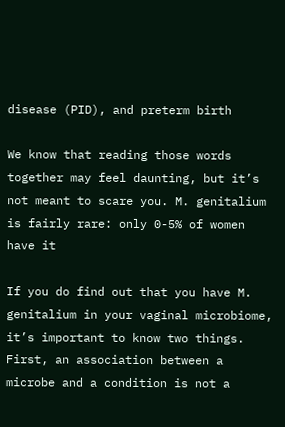disease (PID), and preterm birth

We know that reading those words together may feel daunting, but it’s not meant to scare you. M. genitalium is fairly rare: only 0-5% of women have it

If you do find out that you have M. genitalium in your vaginal microbiome, it’s important to know two things. First, an association between a microbe and a condition is not a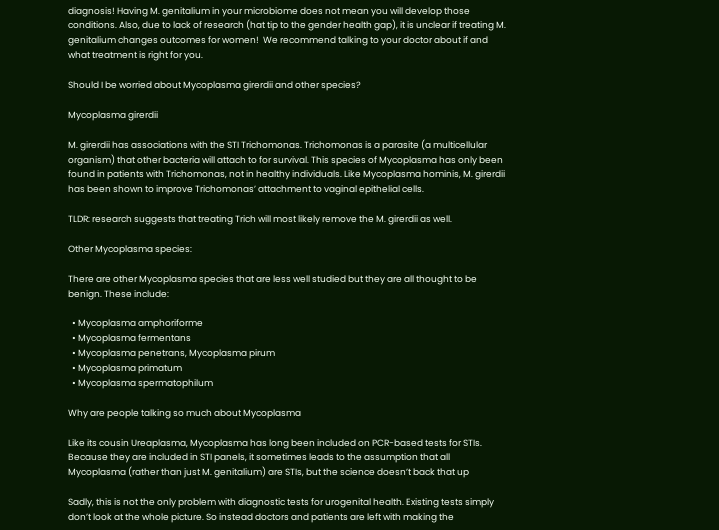diagnosis! Having M. genitalium in your microbiome does not mean you will develop those conditions. Also, due to lack of research (hat tip to the gender health gap), it is unclear if treating M. genitalium changes outcomes for women!  We recommend talking to your doctor about if and what treatment is right for you.

Should I be worried about Mycoplasma girerdii and other species?

Mycoplasma girerdii

M. girerdii has associations with the STI Trichomonas. Trichomonas is a parasite (a multicellular organism) that other bacteria will attach to for survival. This species of Mycoplasma has only been found in patients with Trichomonas, not in healthy individuals. Like Mycoplasma hominis, M. girerdii has been shown to improve Trichomonas’ attachment to vaginal epithelial cells.

TLDR: research suggests that treating Trich will most likely remove the M. girerdii as well.

Other Mycoplasma species:

There are other Mycoplasma species that are less well studied but they are all thought to be benign. These include:

  • Mycoplasma amphoriforme
  • Mycoplasma fermentans
  • Mycoplasma penetrans, Mycoplasma pirum
  • Mycoplasma primatum
  • Mycoplasma spermatophilum

Why are people talking so much about Mycoplasma

Like its cousin Ureaplasma, Mycoplasma has long been included on PCR-based tests for STIs. Because they are included in STI panels, it sometimes leads to the assumption that all Mycoplasma (rather than just M. genitalium) are STIs, but the science doesn’t back that up

Sadly, this is not the only problem with diagnostic tests for urogenital health. Existing tests simply don’t look at the whole picture. So instead doctors and patients are left with making the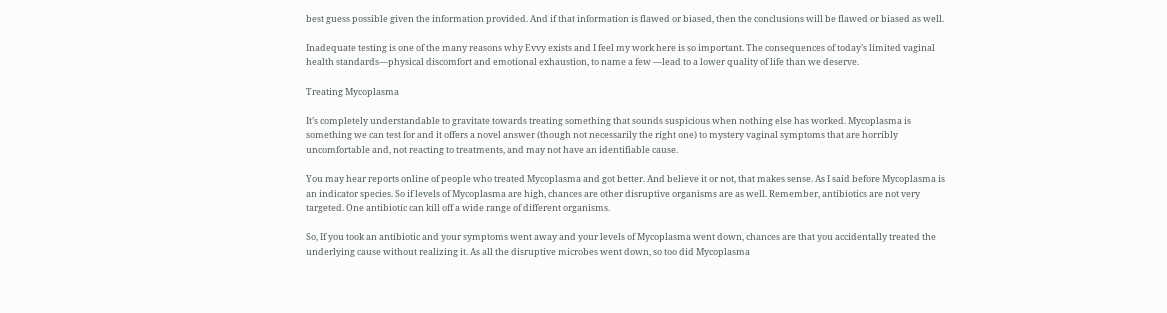best guess possible given the information provided. And if that information is flawed or biased, then the conclusions will be flawed or biased as well.

Inadequate testing is one of the many reasons why Evvy exists and I feel my work here is so important. The consequences of today’s limited vaginal health standards—physical discomfort and emotional exhaustion, to name a few —lead to a lower quality of life than we deserve.

Treating Mycoplasma

It’s completely understandable to gravitate towards treating something that sounds suspicious when nothing else has worked. Mycoplasma is something we can test for and it offers a novel answer (though not necessarily the right one) to mystery vaginal symptoms that are horribly uncomfortable and, not reacting to treatments, and may not have an identifiable cause.

You may hear reports online of people who treated Mycoplasma and got better. And believe it or not, that makes sense. As I said before Mycoplasma is an indicator species. So if levels of Mycoplasma are high, chances are other disruptive organisms are as well. Remember, antibiotics are not very targeted. One antibiotic can kill off a wide range of different organisms.

So, If you took an antibiotic and your symptoms went away and your levels of Mycoplasma went down, chances are that you accidentally treated the underlying cause without realizing it. As all the disruptive microbes went down, so too did Mycoplasma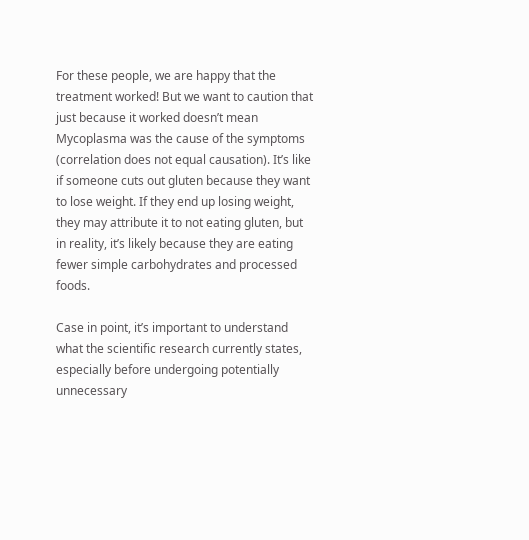For these people, we are happy that the treatment worked! But we want to caution that just because it worked doesn’t mean Mycoplasma was the cause of the symptoms (correlation does not equal causation). It’s like if someone cuts out gluten because they want to lose weight. If they end up losing weight, they may attribute it to not eating gluten, but in reality, it’s likely because they are eating fewer simple carbohydrates and processed foods.

Case in point, it’s important to understand what the scientific research currently states, especially before undergoing potentially unnecessary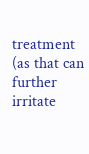treatment (as that can further irritate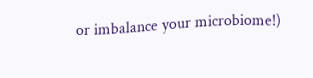or imbalance your microbiome!)